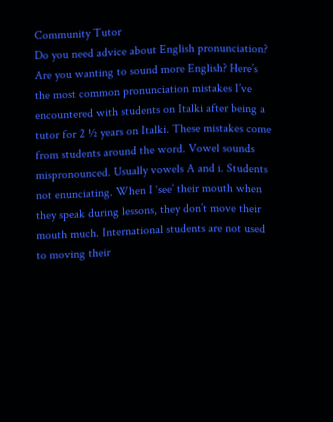Community Tutor
Do you need advice about English pronunciation? Are you wanting to sound more English? Here’s the most common pronunciation mistakes I’ve encountered with students on Italki after being a tutor for 2 ½ years on Italki. These mistakes come from students around the word. Vowel sounds mispronounced. Usually vowels A and i. Students not enunciating. When I ‘see’ their mouth when they speak during lessons, they don’t move their mouth much. International students are not used to moving their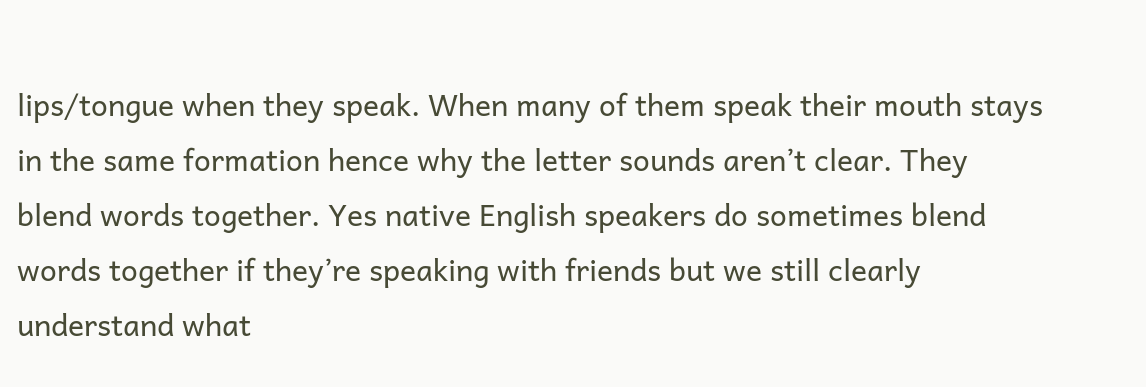lips/tongue when they speak. When many of them speak their mouth stays in the same formation hence why the letter sounds aren’t clear. They blend words together. Yes native English speakers do sometimes blend words together if they’re speaking with friends but we still clearly understand what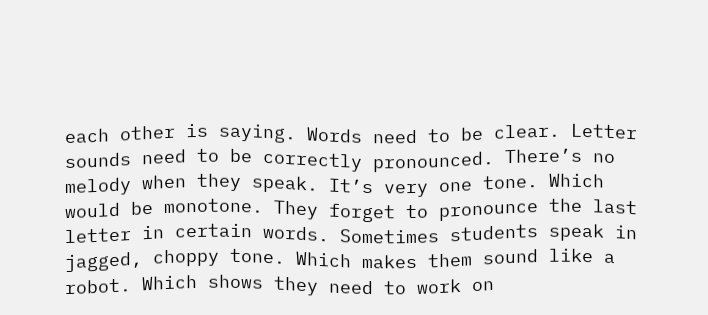each other is saying. Words need to be clear. Letter sounds need to be correctly pronounced. There’s no melody when they speak. It’s very one tone. Which would be monotone. They forget to pronounce the last letter in certain words. Sometimes students speak in jagged, choppy tone. Which makes them sound like a robot. Which shows they need to work on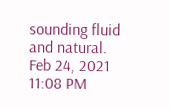sounding fluid and natural.
Feb 24, 2021 11:08 PM